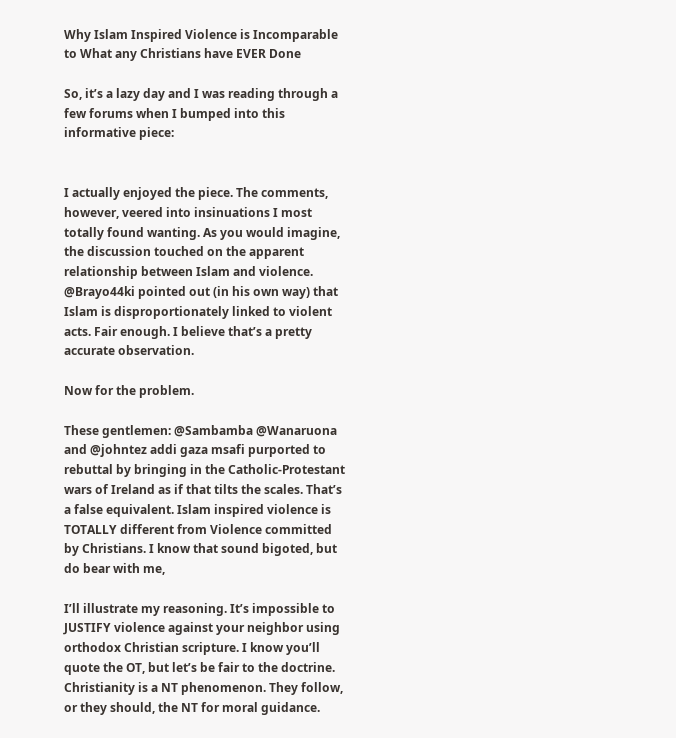Why Islam Inspired Violence is Incomparable to What any Christians have EVER Done

So, it’s a lazy day and I was reading through a few forums when I bumped into this informative piece:


I actually enjoyed the piece. The comments, however, veered into insinuations I most totally found wanting. As you would imagine, the discussion touched on the apparent relationship between Islam and violence. @Brayo44ki pointed out (in his own way) that Islam is disproportionately linked to violent acts. Fair enough. I believe that’s a pretty accurate observation.

Now for the problem.

These gentlemen: @Sambamba @Wanaruona and @johntez addi gaza msafi purported to rebuttal by bringing in the Catholic-Protestant wars of Ireland as if that tilts the scales. That’s a false equivalent. Islam inspired violence is TOTALLY different from Violence committed by Christians. I know that sound bigoted, but do bear with me,

I’ll illustrate my reasoning. It’s impossible to JUSTIFY violence against your neighbor using orthodox Christian scripture. I know you’ll quote the OT, but let’s be fair to the doctrine. Christianity is a NT phenomenon. They follow, or they should, the NT for moral guidance.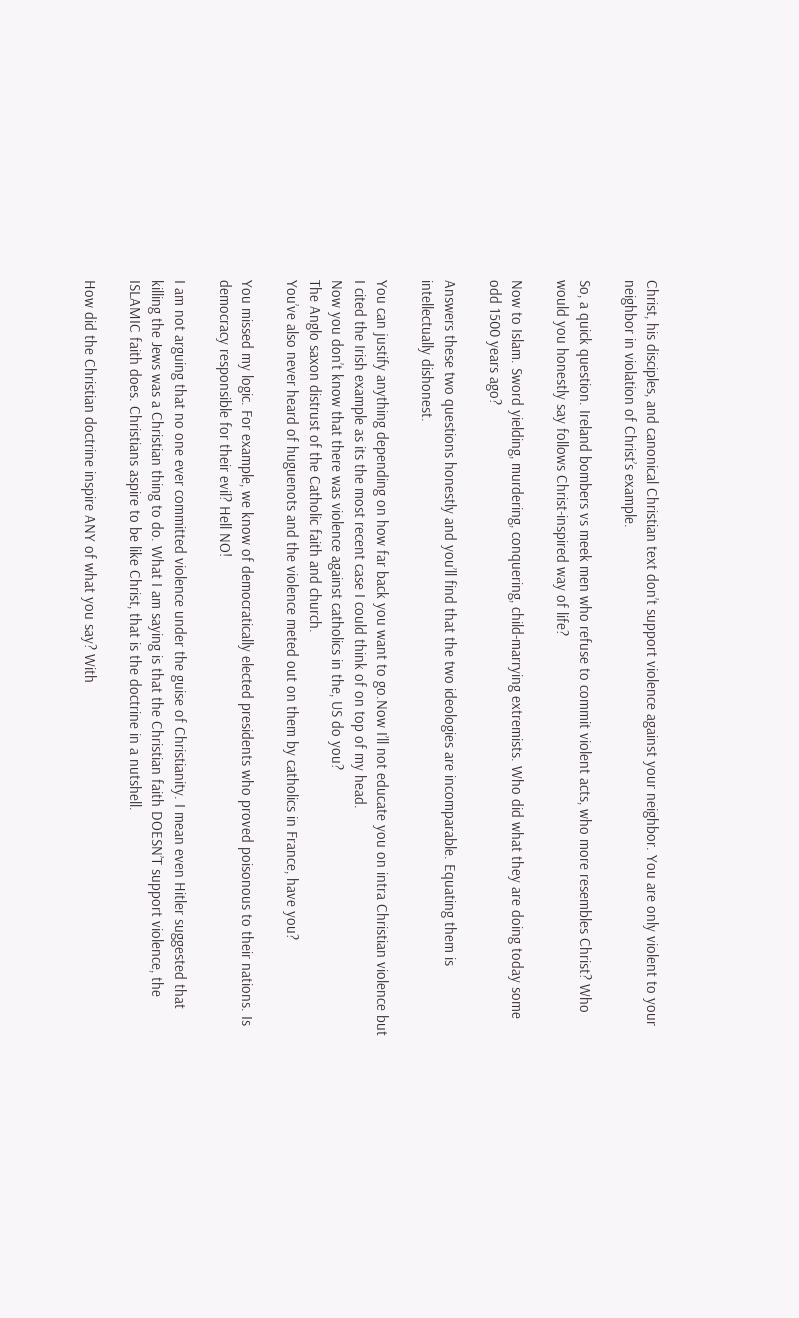Christ, his disciples, and canonical Christian text don’t support violence against your neighbor. You are only violent to your neighbor in violation of Christ’s example.

So, a quick question. Ireland bombers vs meek men who refuse to commit violent acts, who more resembles Christ? Who would you honestly say follows Christ-inspired way of life?

Now to Islam. Sword yielding, murdering, conquering, child-marrying extremists. Who did what they are doing today some odd 1500 years ago?

Answers these two questions honestly and you’ll find that the two ideologies are incomparable. Equating them is intellectually dishonest.

You can justify anything depending on how far back you want to go.Now I’ll not educate you on intra Christian violence but I cited the Irish example as its the most recent case I could think of on top of my head.
Now you don’t know that there was violence against catholics in the, US do you?
The Anglo saxon distrust of the Catholic faith and church.
You’ve also never heard of huguenots and the violence meted out on them by catholics in France, have you?

You missed my logic. For example, we know of democratically elected presidents who proved poisonous to their nations. Is democracy responsible for their evil? Hell NO!

I am not arguing that no one ever committed violence under the guise of Christianity. I mean even Hitler suggested that killing the Jews was a Christian thing to do. What I am saying is that the Christian faith DOESN’T support violence, the ISLAMIC faith does. Christians aspire to be like Christ, that is the doctrine in a nutshell.

How did the Christian doctrine inspire ANY of what you say? With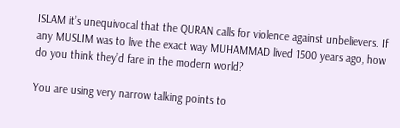ISLAM it’s unequivocal that the QURAN calls for violence against unbelievers. If any MUSLIM was to live the exact way MUHAMMAD lived 1500 years ago, how do you think they’d fare in the modern world?

You are using very narrow talking points to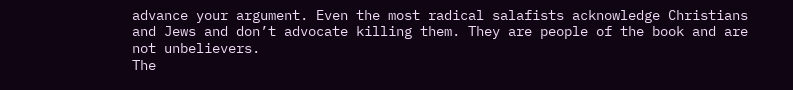advance your argument. Even the most radical salafists acknowledge Christians and Jews and don’t advocate killing them. They are people of the book and are not unbelievers.
The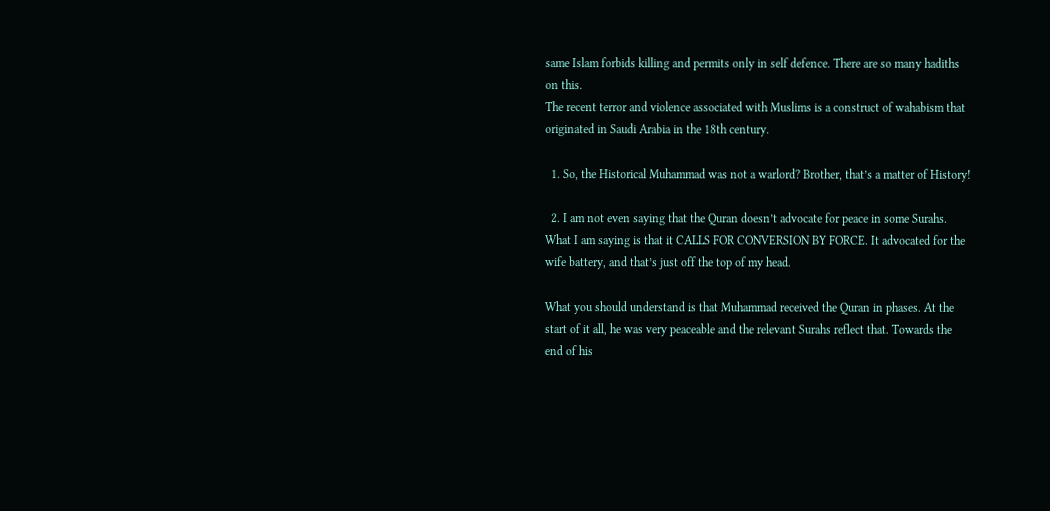same Islam forbids killing and permits only in self defence. There are so many hadiths on this.
The recent terror and violence associated with Muslims is a construct of wahabism that originated in Saudi Arabia in the 18th century.

  1. So, the Historical Muhammad was not a warlord? Brother, that’s a matter of History!

  2. I am not even saying that the Quran doesn’t advocate for peace in some Surahs. What I am saying is that it CALLS FOR CONVERSION BY FORCE. It advocated for the wife battery, and that’s just off the top of my head.

What you should understand is that Muhammad received the Quran in phases. At the start of it all, he was very peaceable and the relevant Surahs reflect that. Towards the end of his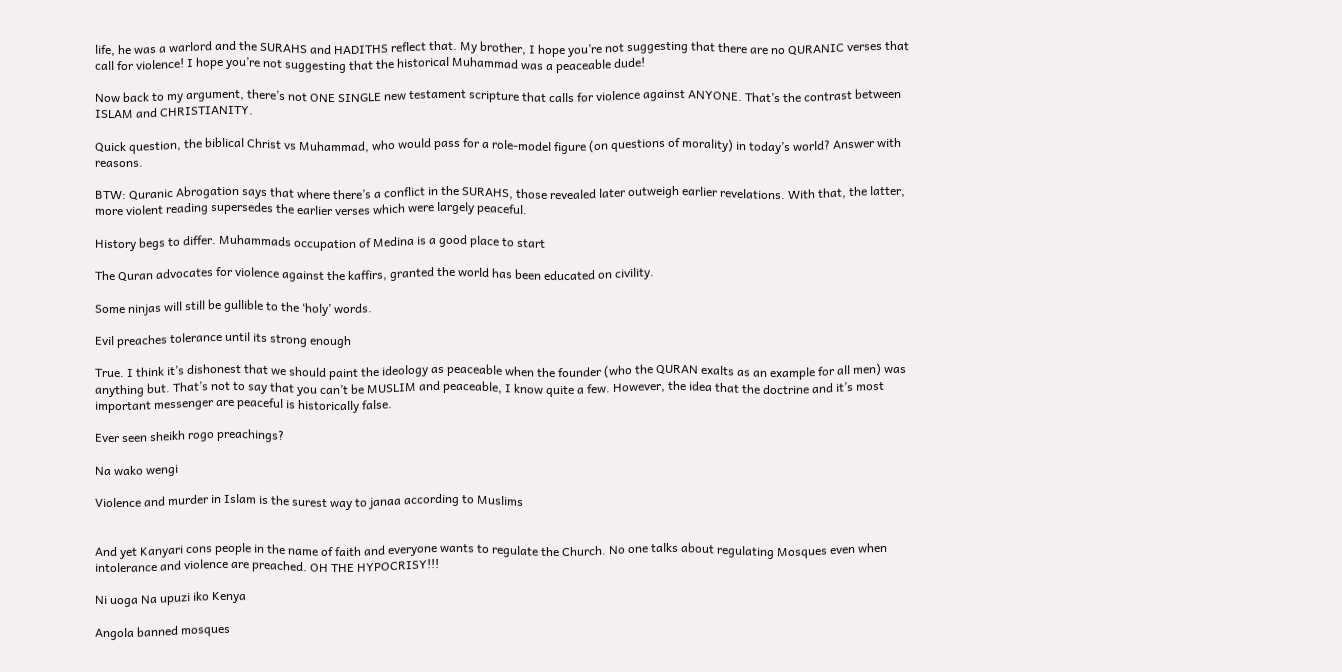life, he was a warlord and the SURAHS and HADITHS reflect that. My brother, I hope you’re not suggesting that there are no QURANIC verses that call for violence! I hope you’re not suggesting that the historical Muhammad was a peaceable dude!

Now back to my argument, there’s not ONE SINGLE new testament scripture that calls for violence against ANYONE. That’s the contrast between ISLAM and CHRISTIANITY.

Quick question, the biblical Christ vs Muhammad, who would pass for a role-model figure (on questions of morality) in today’s world? Answer with reasons.

BTW: Quranic Abrogation says that where there’s a conflict in the SURAHS, those revealed later outweigh earlier revelations. With that, the latter, more violent reading supersedes the earlier verses which were largely peaceful.

History begs to differ. Muhammads occupation of Medina is a good place to start

The Quran advocates for violence against the kaffirs, granted the world has been educated on civility.

Some ninjas will still be gullible to the ‘holy’ words.

Evil preaches tolerance until its strong enough

True. I think it’s dishonest that we should paint the ideology as peaceable when the founder (who the QURAN exalts as an example for all men) was anything but. That’s not to say that you can’t be MUSLIM and peaceable, I know quite a few. However, the idea that the doctrine and it’s most important messenger are peaceful is historically false.

Ever seen sheikh rogo preachings?

Na wako wengi

Violence and murder in Islam is the surest way to janaa according to Muslims


And yet Kanyari cons people in the name of faith and everyone wants to regulate the Church. No one talks about regulating Mosques even when intolerance and violence are preached. OH THE HYPOCRISY!!!

Ni uoga Na upuzi iko Kenya

Angola banned mosques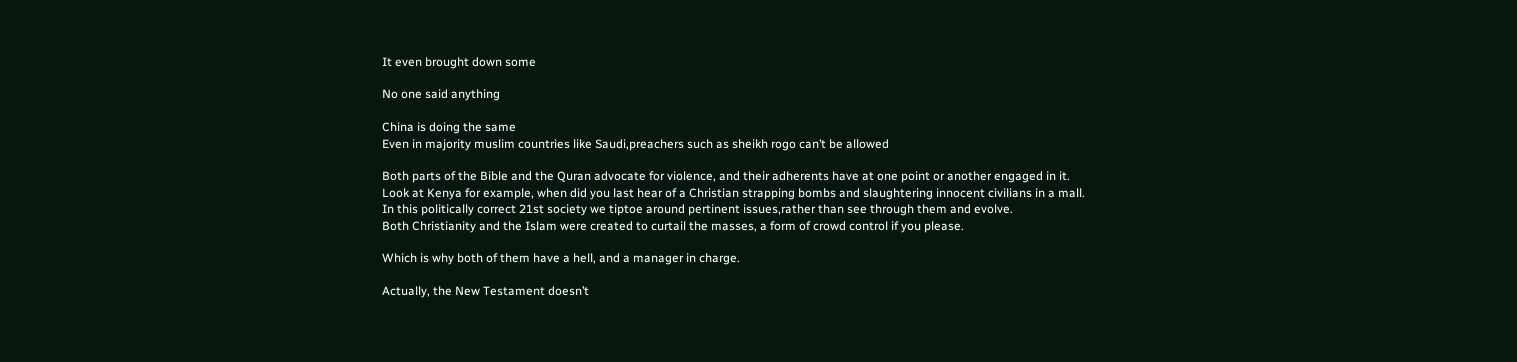It even brought down some

No one said anything

China is doing the same
Even in majority muslim countries like Saudi,preachers such as sheikh rogo can’t be allowed

Both parts of the Bible and the Quran advocate for violence, and their adherents have at one point or another engaged in it.
Look at Kenya for example, when did you last hear of a Christian strapping bombs and slaughtering innocent civilians in a mall.
In this politically correct 21st society we tiptoe around pertinent issues,rather than see through them and evolve.
Both Christianity and the Islam were created to curtail the masses, a form of crowd control if you please.

Which is why both of them have a hell, and a manager in charge.

Actually, the New Testament doesn’t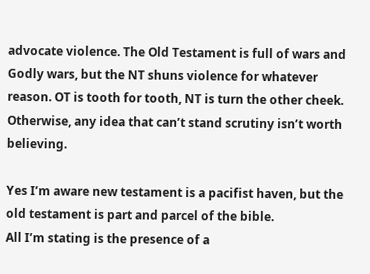advocate violence. The Old Testament is full of wars and Godly wars, but the NT shuns violence for whatever reason. OT is tooth for tooth, NT is turn the other cheek. Otherwise, any idea that can’t stand scrutiny isn’t worth believing.

Yes I’m aware new testament is a pacifist haven, but the old testament is part and parcel of the bible.
All I’m stating is the presence of a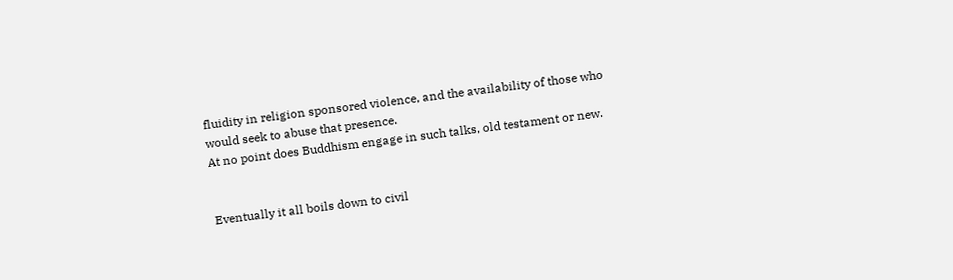fluidity in religion sponsored violence, and the availability of those who would seek to abuse that presence.
At no point does Buddhism engage in such talks, old testament or new.


Eventually it all boils down to civil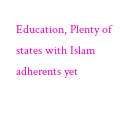Education, Plenty of states with Islam adherents yet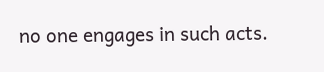no one engages in such acts.